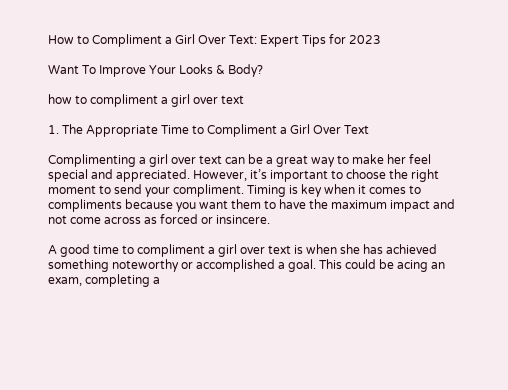How to Compliment a Girl Over Text: Expert Tips for 2023

Want To Improve Your Looks & Body?

how to compliment a girl over text

1. The Appropriate Time to Compliment a Girl Over Text

Complimenting a girl over text can be a great way to make her feel special and appreciated. However, it’s important to choose the right moment to send your compliment. Timing is key when it comes to compliments because you want them to have the maximum impact and not come across as forced or insincere.

A good time to compliment a girl over text is when she has achieved something noteworthy or accomplished a goal. This could be acing an exam, completing a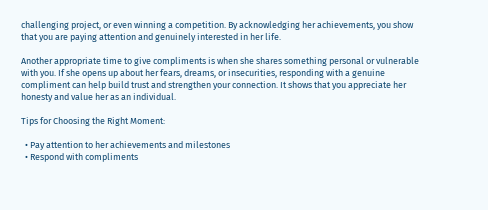challenging project, or even winning a competition. By acknowledging her achievements, you show that you are paying attention and genuinely interested in her life.

Another appropriate time to give compliments is when she shares something personal or vulnerable with you. If she opens up about her fears, dreams, or insecurities, responding with a genuine compliment can help build trust and strengthen your connection. It shows that you appreciate her honesty and value her as an individual.

Tips for Choosing the Right Moment:

  • Pay attention to her achievements and milestones
  • Respond with compliments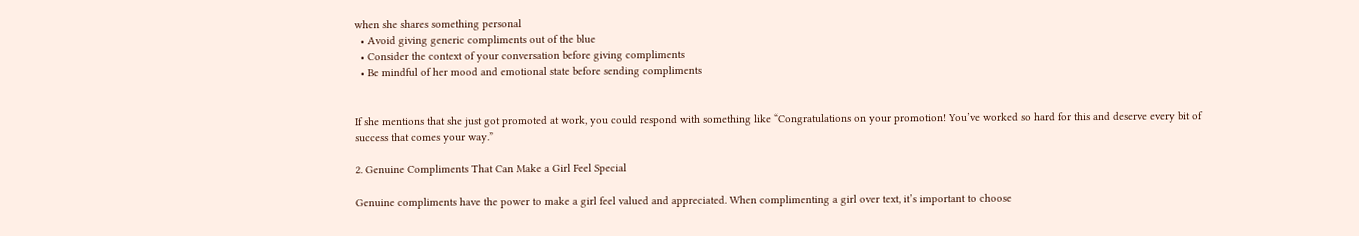when she shares something personal
  • Avoid giving generic compliments out of the blue
  • Consider the context of your conversation before giving compliments
  • Be mindful of her mood and emotional state before sending compliments


If she mentions that she just got promoted at work, you could respond with something like “Congratulations on your promotion! You’ve worked so hard for this and deserve every bit of success that comes your way.”

2. Genuine Compliments That Can Make a Girl Feel Special

Genuine compliments have the power to make a girl feel valued and appreciated. When complimenting a girl over text, it’s important to choose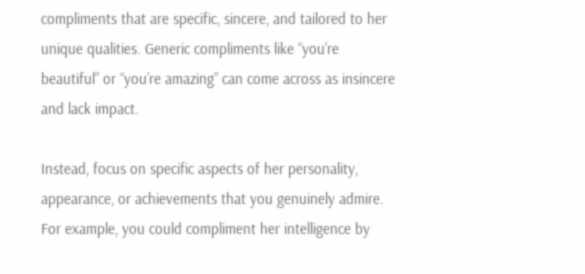compliments that are specific, sincere, and tailored to her unique qualities. Generic compliments like “you’re beautiful” or “you’re amazing” can come across as insincere and lack impact.

Instead, focus on specific aspects of her personality, appearance, or achievements that you genuinely admire. For example, you could compliment her intelligence by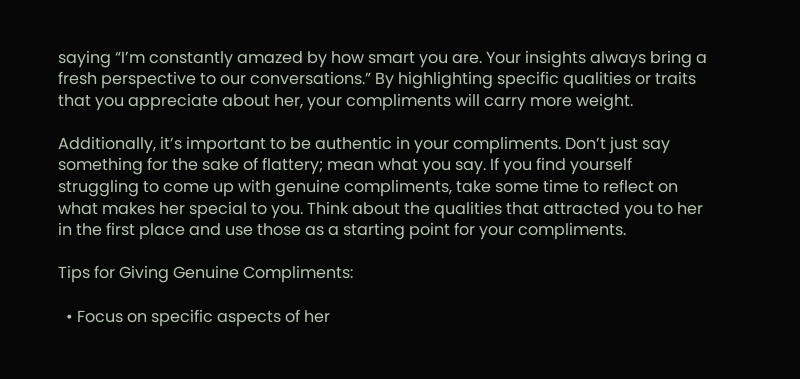saying “I’m constantly amazed by how smart you are. Your insights always bring a fresh perspective to our conversations.” By highlighting specific qualities or traits that you appreciate about her, your compliments will carry more weight.

Additionally, it’s important to be authentic in your compliments. Don’t just say something for the sake of flattery; mean what you say. If you find yourself struggling to come up with genuine compliments, take some time to reflect on what makes her special to you. Think about the qualities that attracted you to her in the first place and use those as a starting point for your compliments.

Tips for Giving Genuine Compliments:

  • Focus on specific aspects of her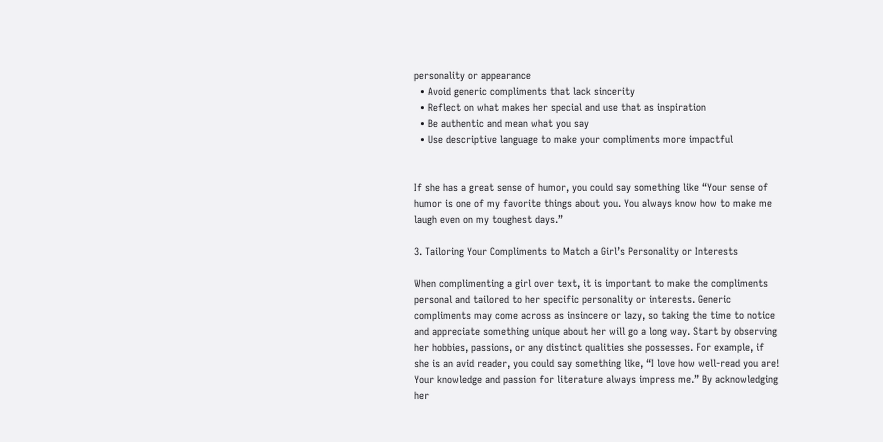personality or appearance
  • Avoid generic compliments that lack sincerity
  • Reflect on what makes her special and use that as inspiration
  • Be authentic and mean what you say
  • Use descriptive language to make your compliments more impactful


If she has a great sense of humor, you could say something like “Your sense of humor is one of my favorite things about you. You always know how to make me laugh even on my toughest days.”

3. Tailoring Your Compliments to Match a Girl’s Personality or Interests

When complimenting a girl over text, it is important to make the compliments personal and tailored to her specific personality or interests. Generic compliments may come across as insincere or lazy, so taking the time to notice and appreciate something unique about her will go a long way. Start by observing her hobbies, passions, or any distinct qualities she possesses. For example, if she is an avid reader, you could say something like, “I love how well-read you are! Your knowledge and passion for literature always impress me.” By acknowledging her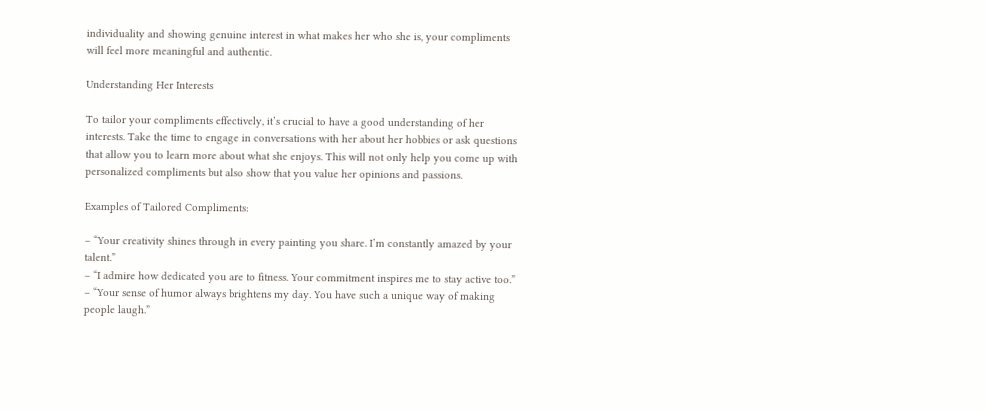individuality and showing genuine interest in what makes her who she is, your compliments will feel more meaningful and authentic.

Understanding Her Interests

To tailor your compliments effectively, it’s crucial to have a good understanding of her interests. Take the time to engage in conversations with her about her hobbies or ask questions that allow you to learn more about what she enjoys. This will not only help you come up with personalized compliments but also show that you value her opinions and passions.

Examples of Tailored Compliments:

– “Your creativity shines through in every painting you share. I’m constantly amazed by your talent.”
– “I admire how dedicated you are to fitness. Your commitment inspires me to stay active too.”
– “Your sense of humor always brightens my day. You have such a unique way of making people laugh.”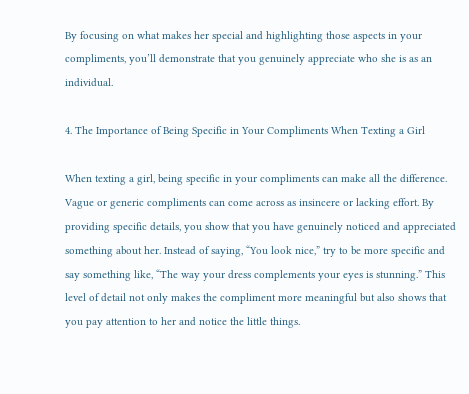By focusing on what makes her special and highlighting those aspects in your compliments, you’ll demonstrate that you genuinely appreciate who she is as an individual.

4. The Importance of Being Specific in Your Compliments When Texting a Girl

When texting a girl, being specific in your compliments can make all the difference. Vague or generic compliments can come across as insincere or lacking effort. By providing specific details, you show that you have genuinely noticed and appreciated something about her. Instead of saying, “You look nice,” try to be more specific and say something like, “The way your dress complements your eyes is stunning.” This level of detail not only makes the compliment more meaningful but also shows that you pay attention to her and notice the little things.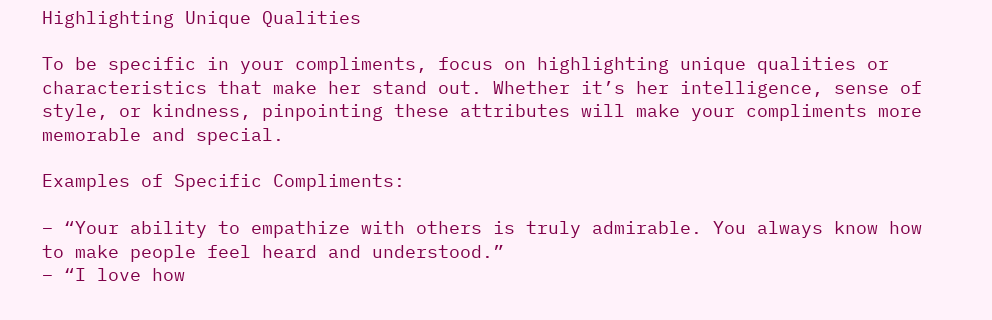Highlighting Unique Qualities

To be specific in your compliments, focus on highlighting unique qualities or characteristics that make her stand out. Whether it’s her intelligence, sense of style, or kindness, pinpointing these attributes will make your compliments more memorable and special.

Examples of Specific Compliments:

– “Your ability to empathize with others is truly admirable. You always know how to make people feel heard and understood.”
– “I love how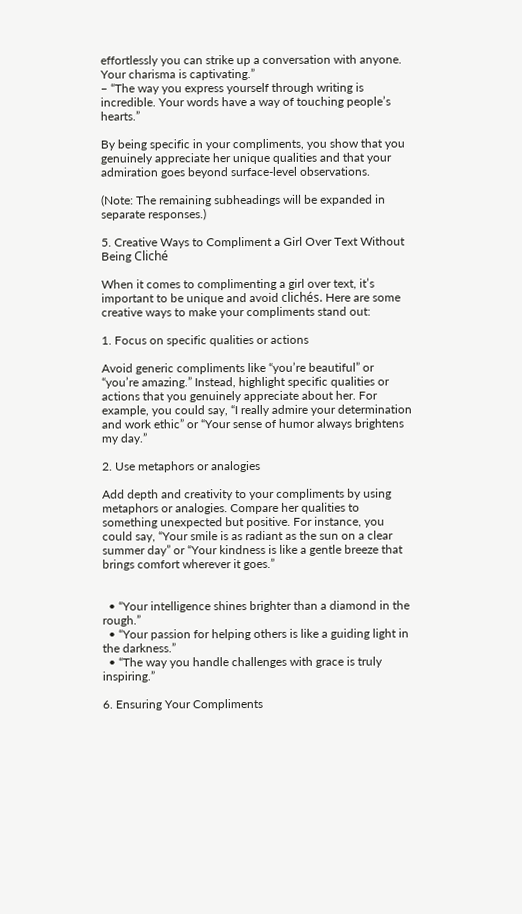effortlessly you can strike up a conversation with anyone. Your charisma is captivating.”
– “The way you express yourself through writing is incredible. Your words have a way of touching people’s hearts.”

By being specific in your compliments, you show that you genuinely appreciate her unique qualities and that your admiration goes beyond surface-level observations.

(Note: The remaining subheadings will be expanded in separate responses.)

5. Creative Ways to Compliment a Girl Over Text Without Being Cliché

When it comes to complimenting a girl over text, it’s important to be unique and avoid clichés. Here are some creative ways to make your compliments stand out:

1. Focus on specific qualities or actions

Avoid generic compliments like “you’re beautiful” or “you’re amazing.” Instead, highlight specific qualities or actions that you genuinely appreciate about her. For example, you could say, “I really admire your determination and work ethic” or “Your sense of humor always brightens my day.”

2. Use metaphors or analogies

Add depth and creativity to your compliments by using metaphors or analogies. Compare her qualities to something unexpected but positive. For instance, you could say, “Your smile is as radiant as the sun on a clear summer day” or “Your kindness is like a gentle breeze that brings comfort wherever it goes.”


  • “Your intelligence shines brighter than a diamond in the rough.”
  • “Your passion for helping others is like a guiding light in the darkness.”
  • “The way you handle challenges with grace is truly inspiring.”

6. Ensuring Your Compliments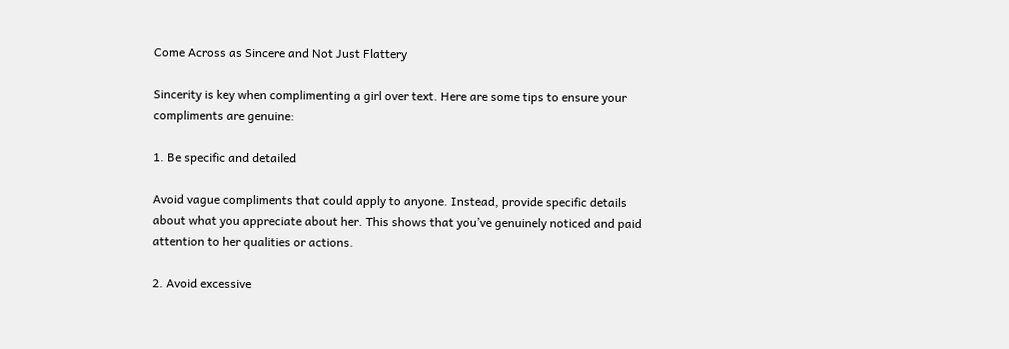Come Across as Sincere and Not Just Flattery

Sincerity is key when complimenting a girl over text. Here are some tips to ensure your compliments are genuine:

1. Be specific and detailed

Avoid vague compliments that could apply to anyone. Instead, provide specific details about what you appreciate about her. This shows that you’ve genuinely noticed and paid attention to her qualities or actions.

2. Avoid excessive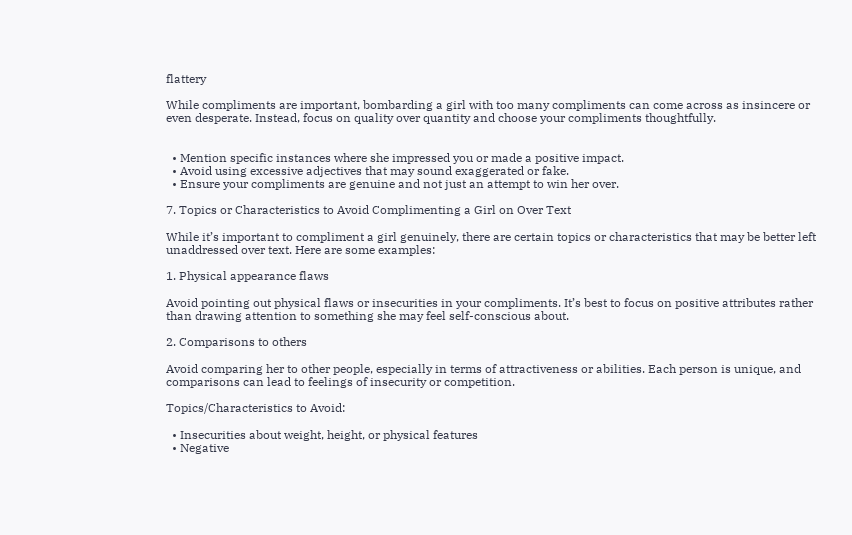flattery

While compliments are important, bombarding a girl with too many compliments can come across as insincere or even desperate. Instead, focus on quality over quantity and choose your compliments thoughtfully.


  • Mention specific instances where she impressed you or made a positive impact.
  • Avoid using excessive adjectives that may sound exaggerated or fake.
  • Ensure your compliments are genuine and not just an attempt to win her over.

7. Topics or Characteristics to Avoid Complimenting a Girl on Over Text

While it’s important to compliment a girl genuinely, there are certain topics or characteristics that may be better left unaddressed over text. Here are some examples:

1. Physical appearance flaws

Avoid pointing out physical flaws or insecurities in your compliments. It’s best to focus on positive attributes rather than drawing attention to something she may feel self-conscious about.

2. Comparisons to others

Avoid comparing her to other people, especially in terms of attractiveness or abilities. Each person is unique, and comparisons can lead to feelings of insecurity or competition.

Topics/Characteristics to Avoid:

  • Insecurities about weight, height, or physical features
  • Negative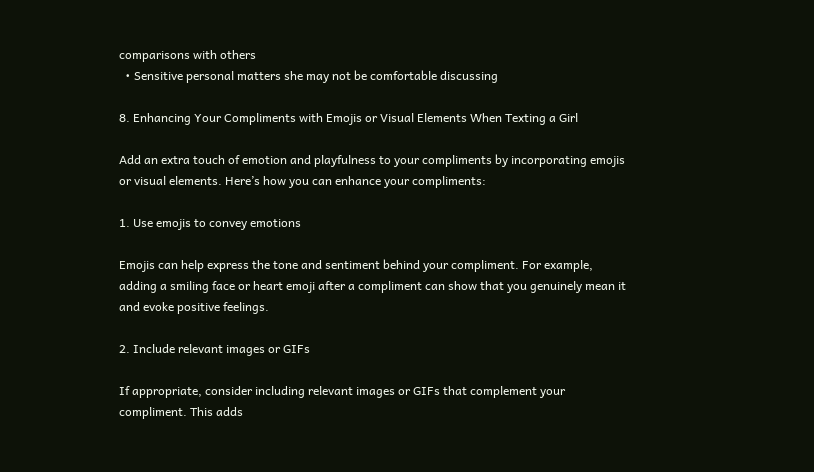comparisons with others
  • Sensitive personal matters she may not be comfortable discussing

8. Enhancing Your Compliments with Emojis or Visual Elements When Texting a Girl

Add an extra touch of emotion and playfulness to your compliments by incorporating emojis or visual elements. Here’s how you can enhance your compliments:

1. Use emojis to convey emotions

Emojis can help express the tone and sentiment behind your compliment. For example, adding a smiling face or heart emoji after a compliment can show that you genuinely mean it and evoke positive feelings.

2. Include relevant images or GIFs

If appropriate, consider including relevant images or GIFs that complement your compliment. This adds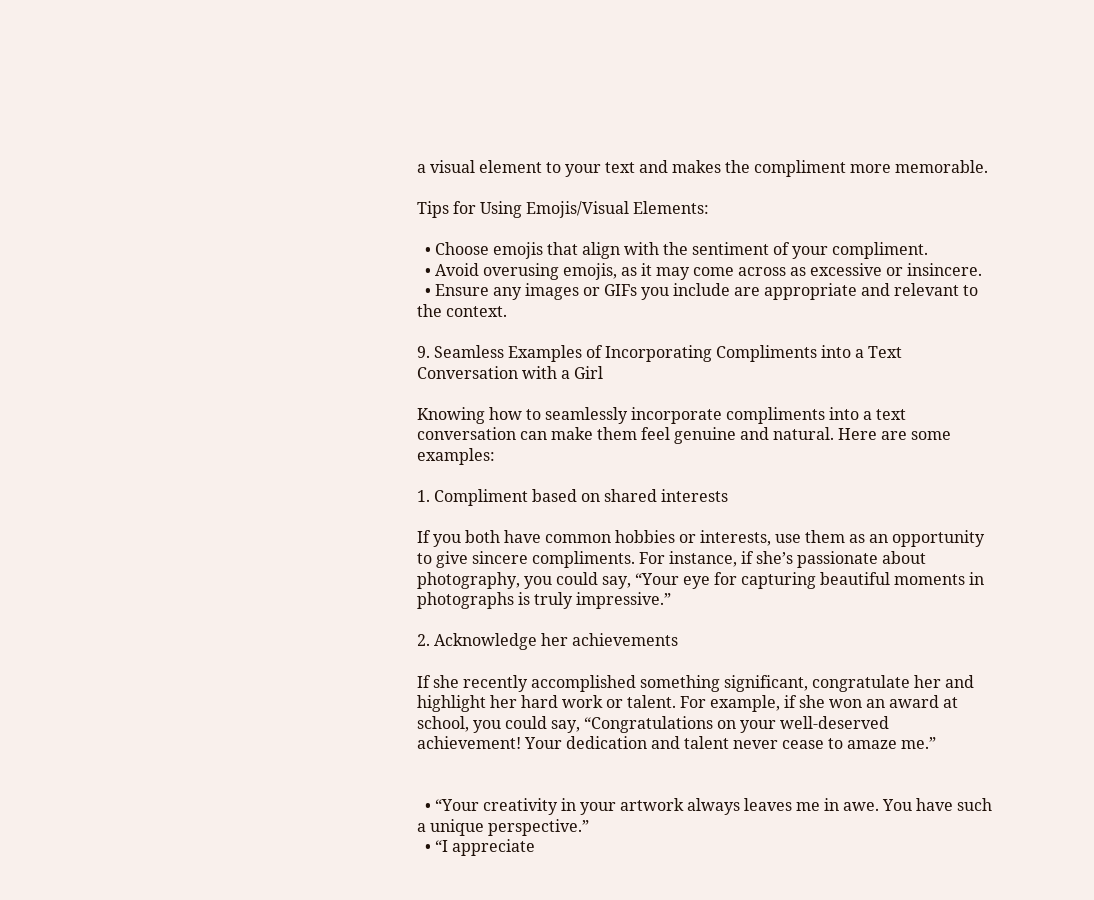a visual element to your text and makes the compliment more memorable.

Tips for Using Emojis/Visual Elements:

  • Choose emojis that align with the sentiment of your compliment.
  • Avoid overusing emojis, as it may come across as excessive or insincere.
  • Ensure any images or GIFs you include are appropriate and relevant to the context.

9. Seamless Examples of Incorporating Compliments into a Text Conversation with a Girl

Knowing how to seamlessly incorporate compliments into a text conversation can make them feel genuine and natural. Here are some examples:

1. Compliment based on shared interests

If you both have common hobbies or interests, use them as an opportunity to give sincere compliments. For instance, if she’s passionate about photography, you could say, “Your eye for capturing beautiful moments in photographs is truly impressive.”

2. Acknowledge her achievements

If she recently accomplished something significant, congratulate her and highlight her hard work or talent. For example, if she won an award at school, you could say, “Congratulations on your well-deserved achievement! Your dedication and talent never cease to amaze me.”


  • “Your creativity in your artwork always leaves me in awe. You have such a unique perspective.”
  • “I appreciate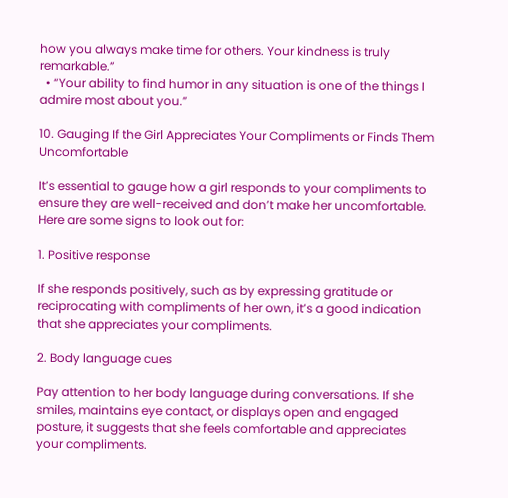how you always make time for others. Your kindness is truly remarkable.”
  • “Your ability to find humor in any situation is one of the things I admire most about you.”

10. Gauging If the Girl Appreciates Your Compliments or Finds Them Uncomfortable

It’s essential to gauge how a girl responds to your compliments to ensure they are well-received and don’t make her uncomfortable. Here are some signs to look out for:

1. Positive response

If she responds positively, such as by expressing gratitude or reciprocating with compliments of her own, it’s a good indication that she appreciates your compliments.

2. Body language cues

Pay attention to her body language during conversations. If she smiles, maintains eye contact, or displays open and engaged posture, it suggests that she feels comfortable and appreciates your compliments.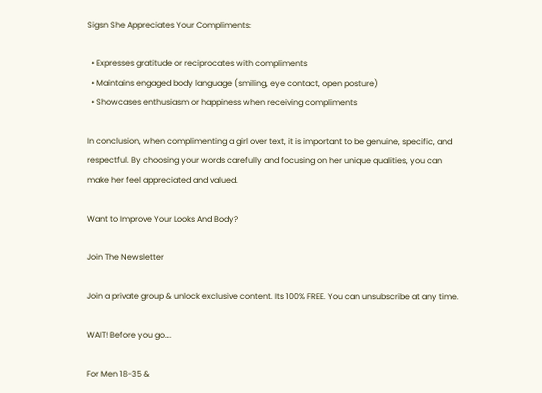Sigsn She Appreciates Your Compliments:

  • Expresses gratitude or reciprocates with compliments
  • Maintains engaged body language (smiling, eye contact, open posture)
  • Showcases enthusiasm or happiness when receiving compliments

In conclusion, when complimenting a girl over text, it is important to be genuine, specific, and respectful. By choosing your words carefully and focusing on her unique qualities, you can make her feel appreciated and valued.

Want to Improve Your Looks And Body?

Join The Newsletter

Join a private group & unlock exclusive content. Its 100% FREE. You can unsubscribe at any time.

WAIT! Before you go….

For Men 18-35 &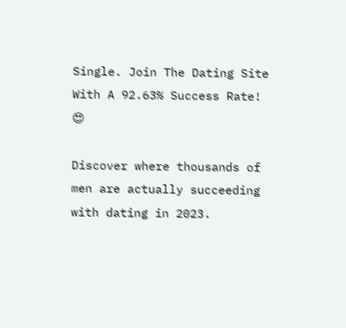Single. Join The Dating Site With A 92.63% Success Rate! 😍

Discover where thousands of men are actually succeeding with dating in 2023.